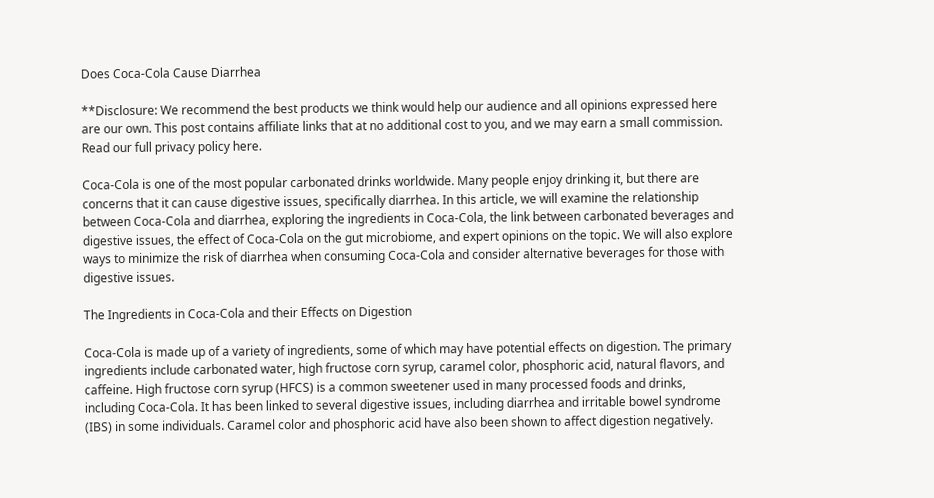Does Coca-Cola Cause Diarrhea

**Disclosure: We recommend the best products we think would help our audience and all opinions expressed here are our own. This post contains affiliate links that at no additional cost to you, and we may earn a small commission. Read our full privacy policy here.

Coca-Cola is one of the most popular carbonated drinks worldwide. Many people enjoy drinking it, but there are concerns that it can cause digestive issues, specifically diarrhea. In this article, we will examine the relationship between Coca-Cola and diarrhea, exploring the ingredients in Coca-Cola, the link between carbonated beverages and digestive issues, the effect of Coca-Cola on the gut microbiome, and expert opinions on the topic. We will also explore ways to minimize the risk of diarrhea when consuming Coca-Cola and consider alternative beverages for those with digestive issues.

The Ingredients in Coca-Cola and their Effects on Digestion

Coca-Cola is made up of a variety of ingredients, some of which may have potential effects on digestion. The primary ingredients include carbonated water, high fructose corn syrup, caramel color, phosphoric acid, natural flavors, and caffeine. High fructose corn syrup (HFCS) is a common sweetener used in many processed foods and drinks, including Coca-Cola. It has been linked to several digestive issues, including diarrhea and irritable bowel syndrome (IBS) in some individuals. Caramel color and phosphoric acid have also been shown to affect digestion negatively.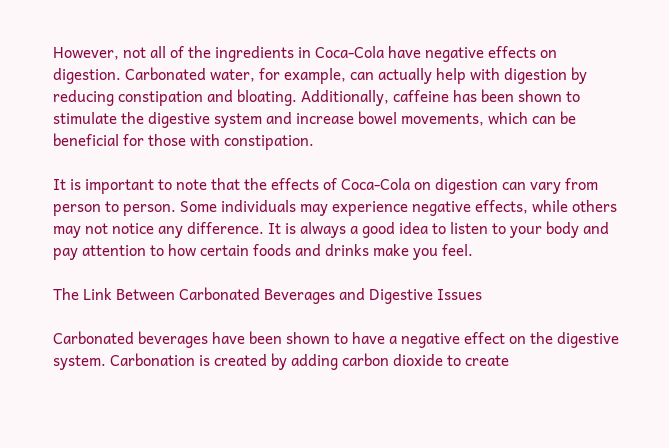However, not all of the ingredients in Coca-Cola have negative effects on digestion. Carbonated water, for example, can actually help with digestion by reducing constipation and bloating. Additionally, caffeine has been shown to stimulate the digestive system and increase bowel movements, which can be beneficial for those with constipation.

It is important to note that the effects of Coca-Cola on digestion can vary from person to person. Some individuals may experience negative effects, while others may not notice any difference. It is always a good idea to listen to your body and pay attention to how certain foods and drinks make you feel.

The Link Between Carbonated Beverages and Digestive Issues

Carbonated beverages have been shown to have a negative effect on the digestive system. Carbonation is created by adding carbon dioxide to create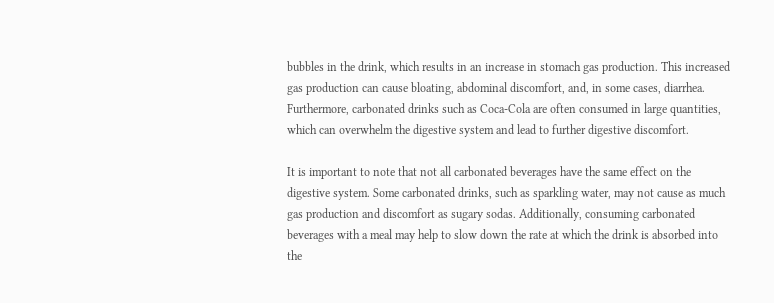bubbles in the drink, which results in an increase in stomach gas production. This increased gas production can cause bloating, abdominal discomfort, and, in some cases, diarrhea. Furthermore, carbonated drinks such as Coca-Cola are often consumed in large quantities, which can overwhelm the digestive system and lead to further digestive discomfort.

It is important to note that not all carbonated beverages have the same effect on the digestive system. Some carbonated drinks, such as sparkling water, may not cause as much gas production and discomfort as sugary sodas. Additionally, consuming carbonated beverages with a meal may help to slow down the rate at which the drink is absorbed into the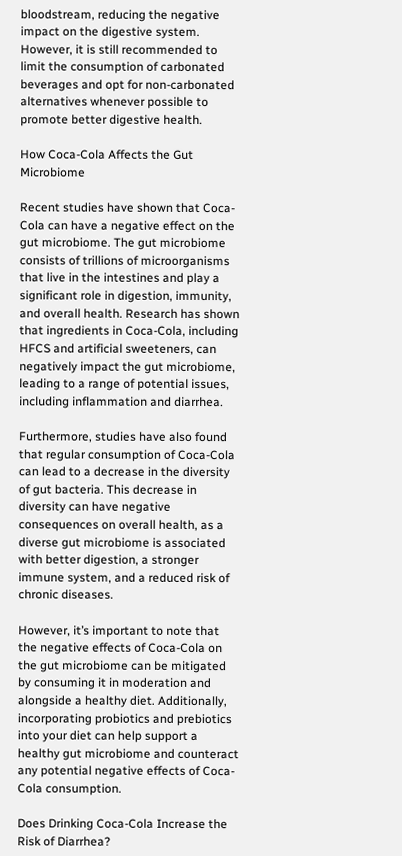bloodstream, reducing the negative impact on the digestive system. However, it is still recommended to limit the consumption of carbonated beverages and opt for non-carbonated alternatives whenever possible to promote better digestive health.

How Coca-Cola Affects the Gut Microbiome

Recent studies have shown that Coca-Cola can have a negative effect on the gut microbiome. The gut microbiome consists of trillions of microorganisms that live in the intestines and play a significant role in digestion, immunity, and overall health. Research has shown that ingredients in Coca-Cola, including HFCS and artificial sweeteners, can negatively impact the gut microbiome, leading to a range of potential issues, including inflammation and diarrhea.

Furthermore, studies have also found that regular consumption of Coca-Cola can lead to a decrease in the diversity of gut bacteria. This decrease in diversity can have negative consequences on overall health, as a diverse gut microbiome is associated with better digestion, a stronger immune system, and a reduced risk of chronic diseases.

However, it’s important to note that the negative effects of Coca-Cola on the gut microbiome can be mitigated by consuming it in moderation and alongside a healthy diet. Additionally, incorporating probiotics and prebiotics into your diet can help support a healthy gut microbiome and counteract any potential negative effects of Coca-Cola consumption.

Does Drinking Coca-Cola Increase the Risk of Diarrhea?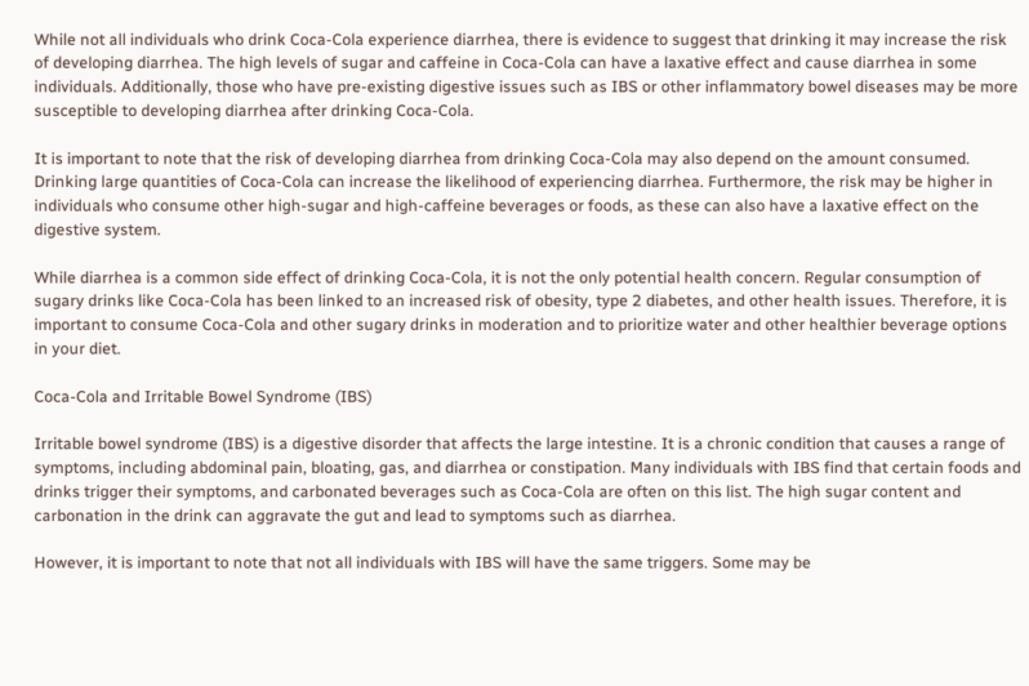While not all individuals who drink Coca-Cola experience diarrhea, there is evidence to suggest that drinking it may increase the risk of developing diarrhea. The high levels of sugar and caffeine in Coca-Cola can have a laxative effect and cause diarrhea in some individuals. Additionally, those who have pre-existing digestive issues such as IBS or other inflammatory bowel diseases may be more susceptible to developing diarrhea after drinking Coca-Cola.

It is important to note that the risk of developing diarrhea from drinking Coca-Cola may also depend on the amount consumed. Drinking large quantities of Coca-Cola can increase the likelihood of experiencing diarrhea. Furthermore, the risk may be higher in individuals who consume other high-sugar and high-caffeine beverages or foods, as these can also have a laxative effect on the digestive system.

While diarrhea is a common side effect of drinking Coca-Cola, it is not the only potential health concern. Regular consumption of sugary drinks like Coca-Cola has been linked to an increased risk of obesity, type 2 diabetes, and other health issues. Therefore, it is important to consume Coca-Cola and other sugary drinks in moderation and to prioritize water and other healthier beverage options in your diet.

Coca-Cola and Irritable Bowel Syndrome (IBS)

Irritable bowel syndrome (IBS) is a digestive disorder that affects the large intestine. It is a chronic condition that causes a range of symptoms, including abdominal pain, bloating, gas, and diarrhea or constipation. Many individuals with IBS find that certain foods and drinks trigger their symptoms, and carbonated beverages such as Coca-Cola are often on this list. The high sugar content and carbonation in the drink can aggravate the gut and lead to symptoms such as diarrhea.

However, it is important to note that not all individuals with IBS will have the same triggers. Some may be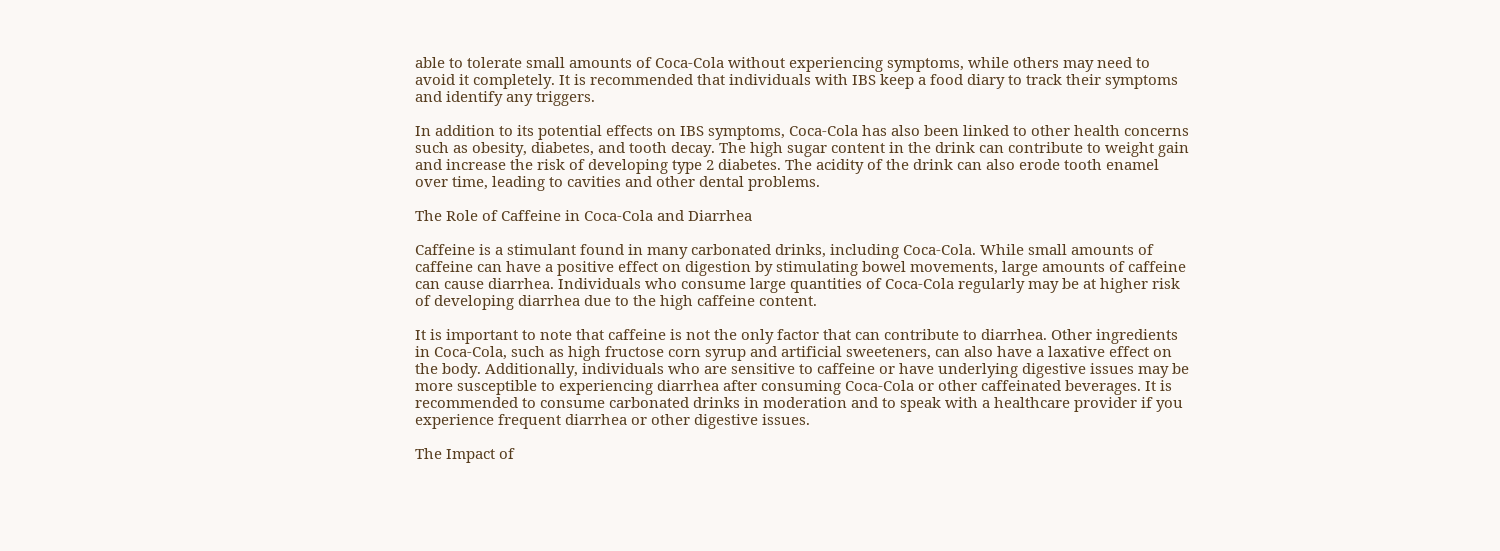able to tolerate small amounts of Coca-Cola without experiencing symptoms, while others may need to avoid it completely. It is recommended that individuals with IBS keep a food diary to track their symptoms and identify any triggers.

In addition to its potential effects on IBS symptoms, Coca-Cola has also been linked to other health concerns such as obesity, diabetes, and tooth decay. The high sugar content in the drink can contribute to weight gain and increase the risk of developing type 2 diabetes. The acidity of the drink can also erode tooth enamel over time, leading to cavities and other dental problems.

The Role of Caffeine in Coca-Cola and Diarrhea

Caffeine is a stimulant found in many carbonated drinks, including Coca-Cola. While small amounts of caffeine can have a positive effect on digestion by stimulating bowel movements, large amounts of caffeine can cause diarrhea. Individuals who consume large quantities of Coca-Cola regularly may be at higher risk of developing diarrhea due to the high caffeine content.

It is important to note that caffeine is not the only factor that can contribute to diarrhea. Other ingredients in Coca-Cola, such as high fructose corn syrup and artificial sweeteners, can also have a laxative effect on the body. Additionally, individuals who are sensitive to caffeine or have underlying digestive issues may be more susceptible to experiencing diarrhea after consuming Coca-Cola or other caffeinated beverages. It is recommended to consume carbonated drinks in moderation and to speak with a healthcare provider if you experience frequent diarrhea or other digestive issues.

The Impact of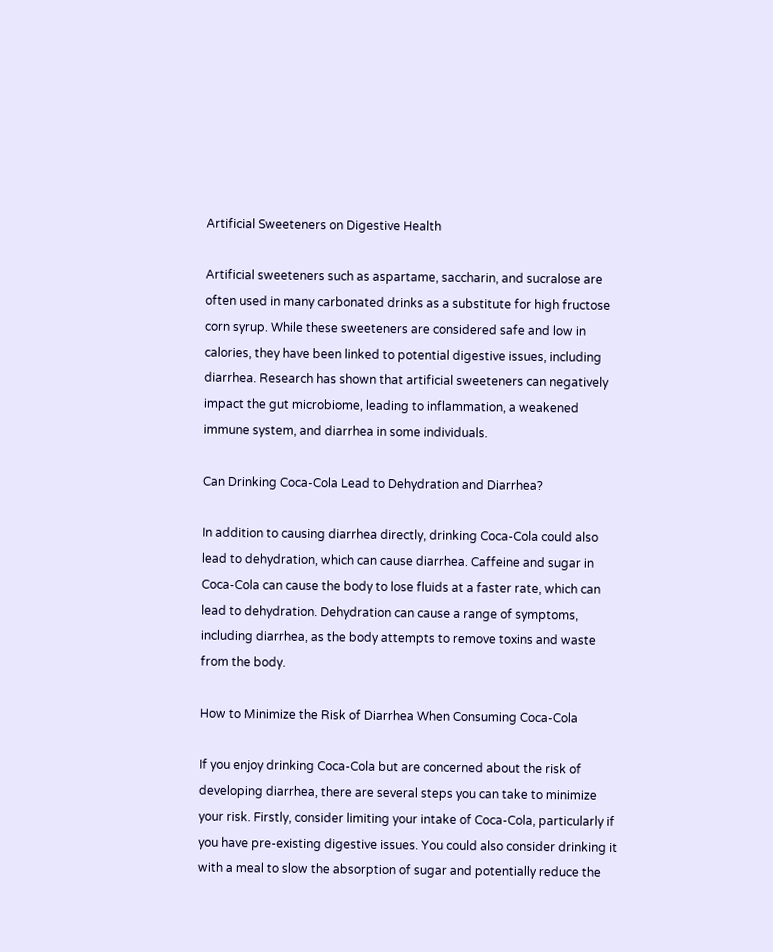Artificial Sweeteners on Digestive Health

Artificial sweeteners such as aspartame, saccharin, and sucralose are often used in many carbonated drinks as a substitute for high fructose corn syrup. While these sweeteners are considered safe and low in calories, they have been linked to potential digestive issues, including diarrhea. Research has shown that artificial sweeteners can negatively impact the gut microbiome, leading to inflammation, a weakened immune system, and diarrhea in some individuals.

Can Drinking Coca-Cola Lead to Dehydration and Diarrhea?

In addition to causing diarrhea directly, drinking Coca-Cola could also lead to dehydration, which can cause diarrhea. Caffeine and sugar in Coca-Cola can cause the body to lose fluids at a faster rate, which can lead to dehydration. Dehydration can cause a range of symptoms, including diarrhea, as the body attempts to remove toxins and waste from the body.

How to Minimize the Risk of Diarrhea When Consuming Coca-Cola

If you enjoy drinking Coca-Cola but are concerned about the risk of developing diarrhea, there are several steps you can take to minimize your risk. Firstly, consider limiting your intake of Coca-Cola, particularly if you have pre-existing digestive issues. You could also consider drinking it with a meal to slow the absorption of sugar and potentially reduce the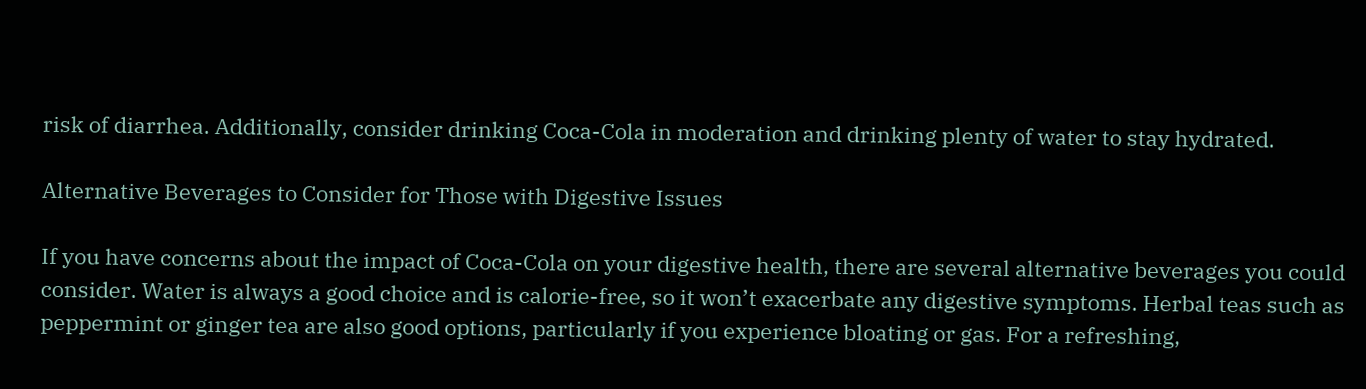risk of diarrhea. Additionally, consider drinking Coca-Cola in moderation and drinking plenty of water to stay hydrated.

Alternative Beverages to Consider for Those with Digestive Issues

If you have concerns about the impact of Coca-Cola on your digestive health, there are several alternative beverages you could consider. Water is always a good choice and is calorie-free, so it won’t exacerbate any digestive symptoms. Herbal teas such as peppermint or ginger tea are also good options, particularly if you experience bloating or gas. For a refreshing,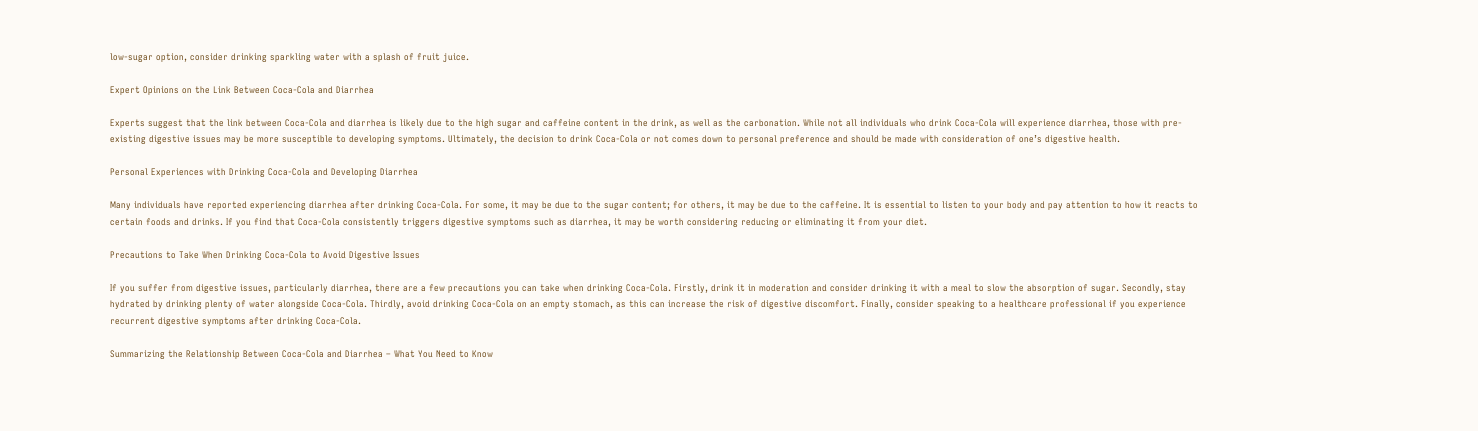low-sugar option, consider drinking sparkling water with a splash of fruit juice.

Expert Opinions on the Link Between Coca-Cola and Diarrhea

Experts suggest that the link between Coca-Cola and diarrhea is likely due to the high sugar and caffeine content in the drink, as well as the carbonation. While not all individuals who drink Coca-Cola will experience diarrhea, those with pre-existing digestive issues may be more susceptible to developing symptoms. Ultimately, the decision to drink Coca-Cola or not comes down to personal preference and should be made with consideration of one’s digestive health.

Personal Experiences with Drinking Coca-Cola and Developing Diarrhea

Many individuals have reported experiencing diarrhea after drinking Coca-Cola. For some, it may be due to the sugar content; for others, it may be due to the caffeine. It is essential to listen to your body and pay attention to how it reacts to certain foods and drinks. If you find that Coca-Cola consistently triggers digestive symptoms such as diarrhea, it may be worth considering reducing or eliminating it from your diet.

Precautions to Take When Drinking Coca-Cola to Avoid Digestive Issues

If you suffer from digestive issues, particularly diarrhea, there are a few precautions you can take when drinking Coca-Cola. Firstly, drink it in moderation and consider drinking it with a meal to slow the absorption of sugar. Secondly, stay hydrated by drinking plenty of water alongside Coca-Cola. Thirdly, avoid drinking Coca-Cola on an empty stomach, as this can increase the risk of digestive discomfort. Finally, consider speaking to a healthcare professional if you experience recurrent digestive symptoms after drinking Coca-Cola.

Summarizing the Relationship Between Coca-Cola and Diarrhea – What You Need to Know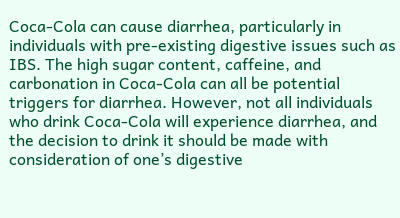Coca-Cola can cause diarrhea, particularly in individuals with pre-existing digestive issues such as IBS. The high sugar content, caffeine, and carbonation in Coca-Cola can all be potential triggers for diarrhea. However, not all individuals who drink Coca-Cola will experience diarrhea, and the decision to drink it should be made with consideration of one’s digestive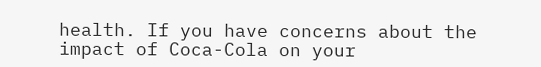health. If you have concerns about the impact of Coca-Cola on your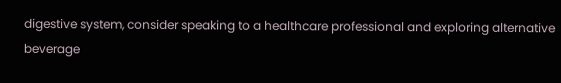digestive system, consider speaking to a healthcare professional and exploring alternative beverage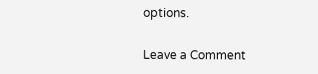options.

Leave a Comment